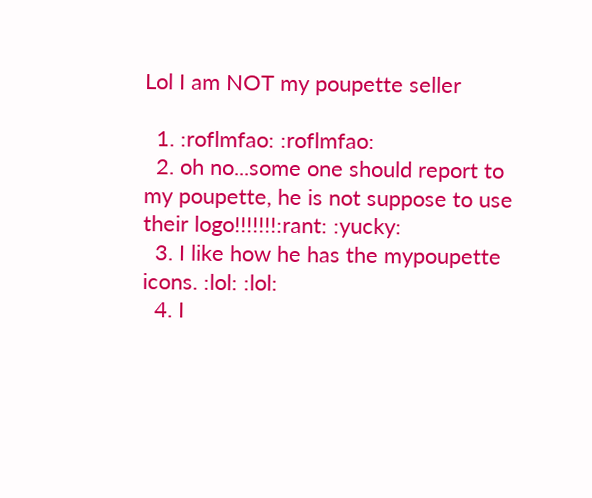Lol I am NOT my poupette seller

  1. :roflmfao: :roflmfao:
  2. oh no...some one should report to my poupette, he is not suppose to use their logo!!!!!!!:rant: :yucky:
  3. I like how he has the mypoupette icons. :lol: :lol:
  4. I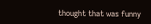thought that was funny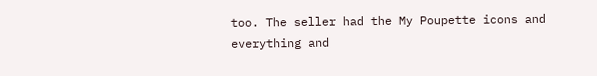too. The seller had the My Poupette icons and everything and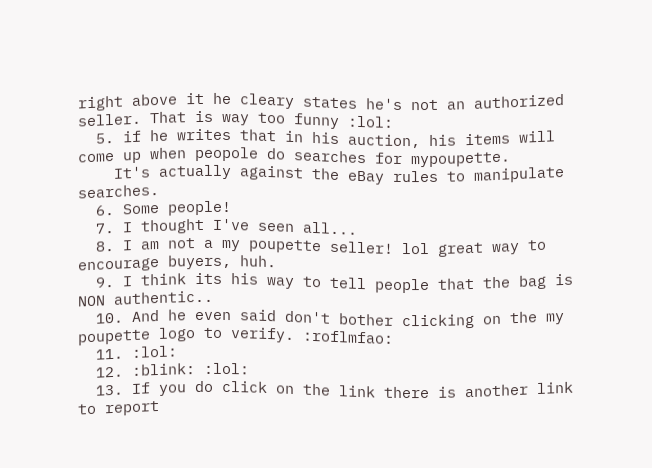right above it he cleary states he's not an authorized seller. That is way too funny :lol:
  5. if he writes that in his auction, his items will come up when peopole do searches for mypoupette.
    It's actually against the eBay rules to manipulate searches.
  6. Some people!
  7. I thought I've seen all...
  8. I am not a my poupette seller! lol great way to encourage buyers, huh.
  9. I think its his way to tell people that the bag is NON authentic..
  10. And he even said don't bother clicking on the my poupette logo to verify. :roflmfao:
  11. :lol:
  12. :blink: :lol:
  13. If you do click on the link there is another link to report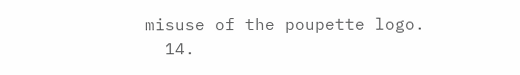misuse of the poupette logo.
  14.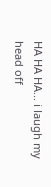HA HA HA... i laugh my head off